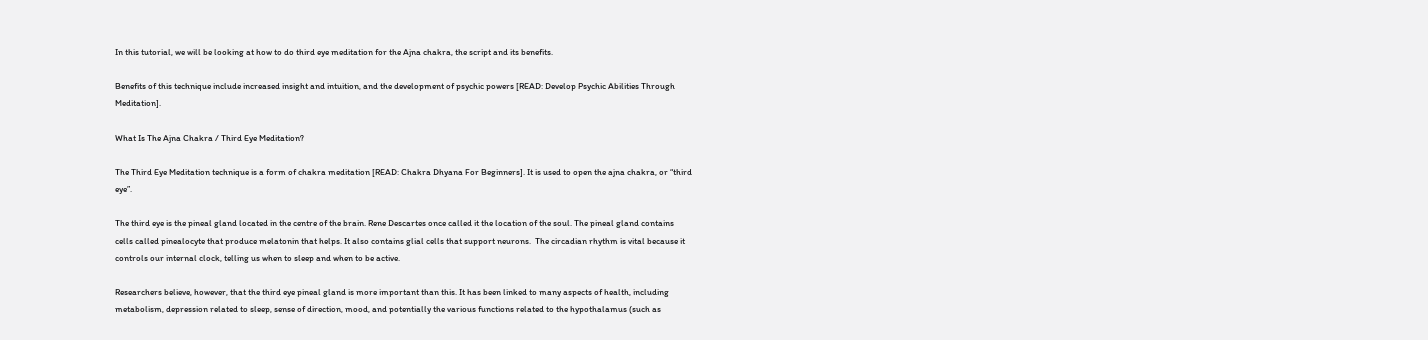In this tutorial, we will be looking at how to do third eye meditation for the Ajna chakra, the script and its benefits.

Benefits of this technique include increased insight and intuition, and the development of psychic powers [READ: Develop Psychic Abilities Through Meditation].

What Is The Ajna Chakra / Third Eye Meditation?

The Third Eye Meditation technique is a form of chakra meditation [READ: Chakra Dhyana For Beginners]. It is used to open the ajna chakra, or “third eye”.

The third eye is the pineal gland located in the centre of the brain. Rene Descartes once called it the location of the soul. The pineal gland contains cells called pinealocyte that produce melatonin that helps. It also contains glial cells that support neurons.  The circadian rhythm is vital because it controls our internal clock, telling us when to sleep and when to be active.

Researchers believe, however, that the third eye pineal gland is more important than this. It has been linked to many aspects of health, including metabolism, depression related to sleep, sense of direction, mood, and potentially the various functions related to the hypothalamus (such as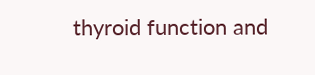thyroid function and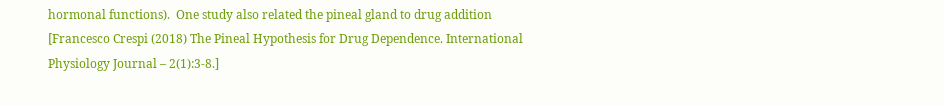hormonal functions).  One study also related the pineal gland to drug addition [Francesco Crespi (2018) The Pineal Hypothesis for Drug Dependence. International Physiology Journal – 2(1):3-8.]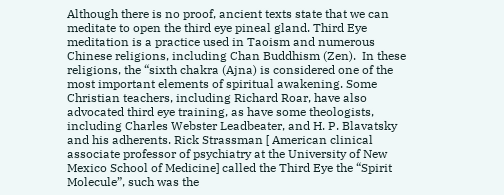Although there is no proof, ancient texts state that we can meditate to open the third eye pineal gland. Third Eye meditation is a practice used in Taoism and numerous Chinese religions, including Chan Buddhism (Zen).  In these religions, the “sixth chakra (Ajna) is considered one of the most important elements of spiritual awakening. Some Christian teachers, including Richard Roar, have also advocated third eye training, as have some theologists, including Charles Webster Leadbeater, and H. P. Blavatsky and his adherents. Rick Strassman [ American clinical associate professor of psychiatry at the University of New Mexico School of Medicine] called the Third Eye the “Spirit Molecule”, such was the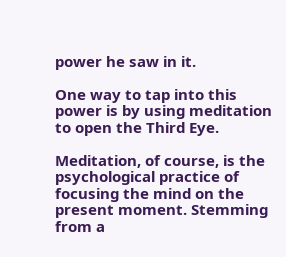power he saw in it.

One way to tap into this power is by using meditation to open the Third Eye.

Meditation, of course, is the psychological practice of focusing the mind on the present moment. Stemming from a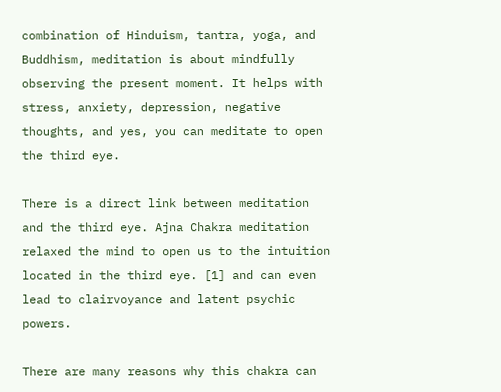combination of Hinduism, tantra, yoga, and Buddhism, meditation is about mindfully observing the present moment. It helps with stress, anxiety, depression, negative thoughts, and yes, you can meditate to open the third eye.

There is a direct link between meditation and the third eye. Ajna Chakra meditation relaxed the mind to open us to the intuition located in the third eye. [1] and can even lead to clairvoyance and latent psychic powers.

There are many reasons why this chakra can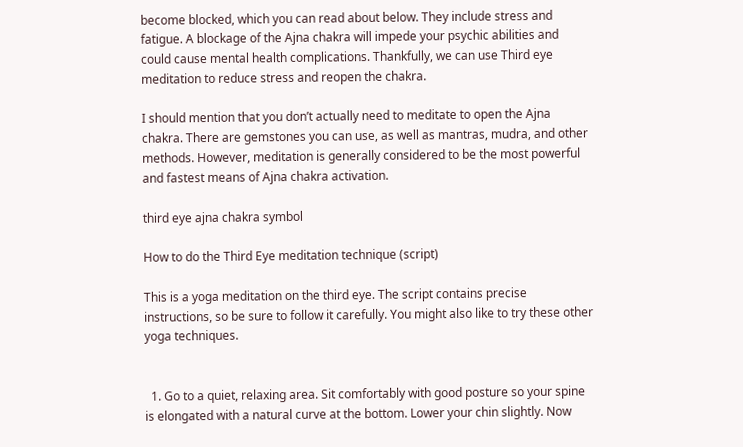become blocked, which you can read about below. They include stress and fatigue. A blockage of the Ajna chakra will impede your psychic abilities and could cause mental health complications. Thankfully, we can use Third eye meditation to reduce stress and reopen the chakra.

I should mention that you don’t actually need to meditate to open the Ajna chakra. There are gemstones you can use, as well as mantras, mudra, and other methods. However, meditation is generally considered to be the most powerful and fastest means of Ajna chakra activation.

third eye ajna chakra symbol

How to do the Third Eye meditation technique (script)

This is a yoga meditation on the third eye. The script contains precise instructions, so be sure to follow it carefully. You might also like to try these other yoga techniques.


  1. Go to a quiet, relaxing area. Sit comfortably with good posture so your spine is elongated with a natural curve at the bottom. Lower your chin slightly. Now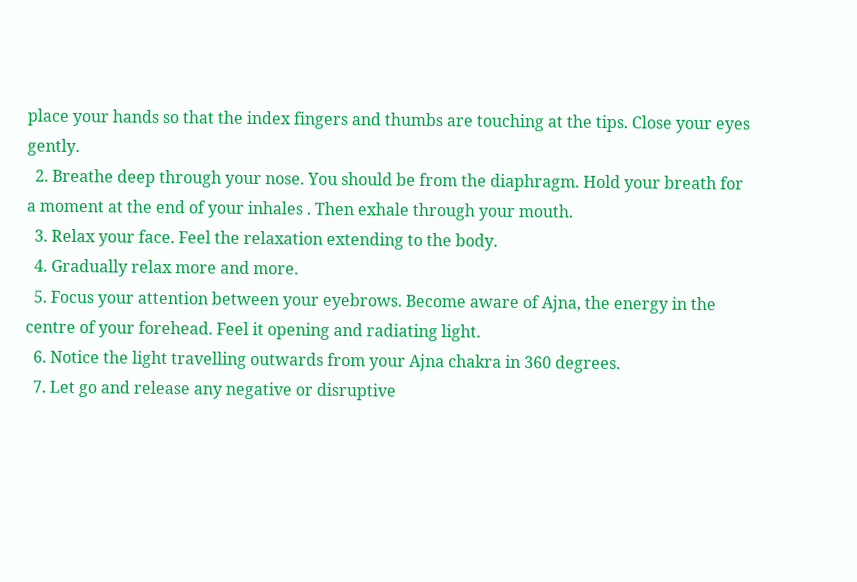place your hands so that the index fingers and thumbs are touching at the tips. Close your eyes gently.
  2. Breathe deep through your nose. You should be from the diaphragm. Hold your breath for a moment at the end of your inhales . Then exhale through your mouth.
  3. Relax your face. Feel the relaxation extending to the body.
  4. Gradually relax more and more.
  5. Focus your attention between your eyebrows. Become aware of Ajna, the energy in the centre of your forehead. Feel it opening and radiating light.
  6. Notice the light travelling outwards from your Ajna chakra in 360 degrees.
  7. Let go and release any negative or disruptive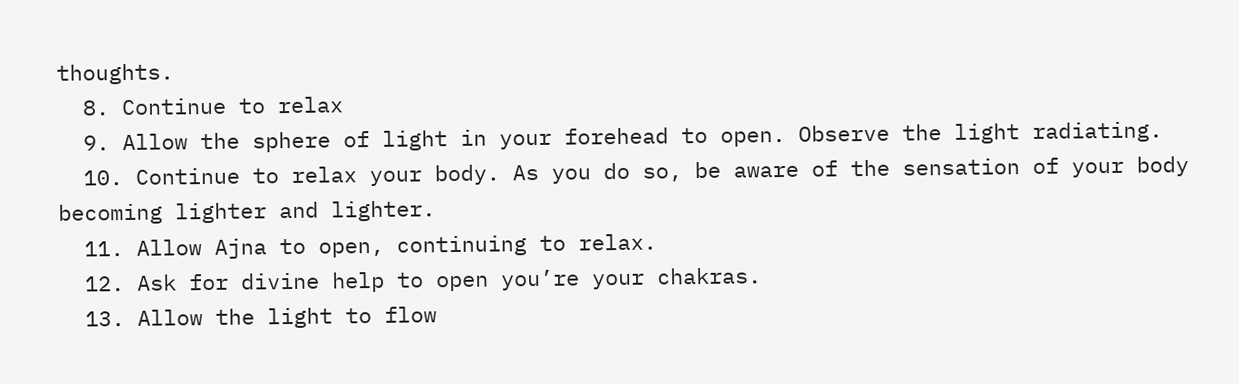thoughts.
  8. Continue to relax
  9. Allow the sphere of light in your forehead to open. Observe the light radiating.
  10. Continue to relax your body. As you do so, be aware of the sensation of your body becoming lighter and lighter.
  11. Allow Ajna to open, continuing to relax.
  12. Ask for divine help to open you’re your chakras.
  13. Allow the light to flow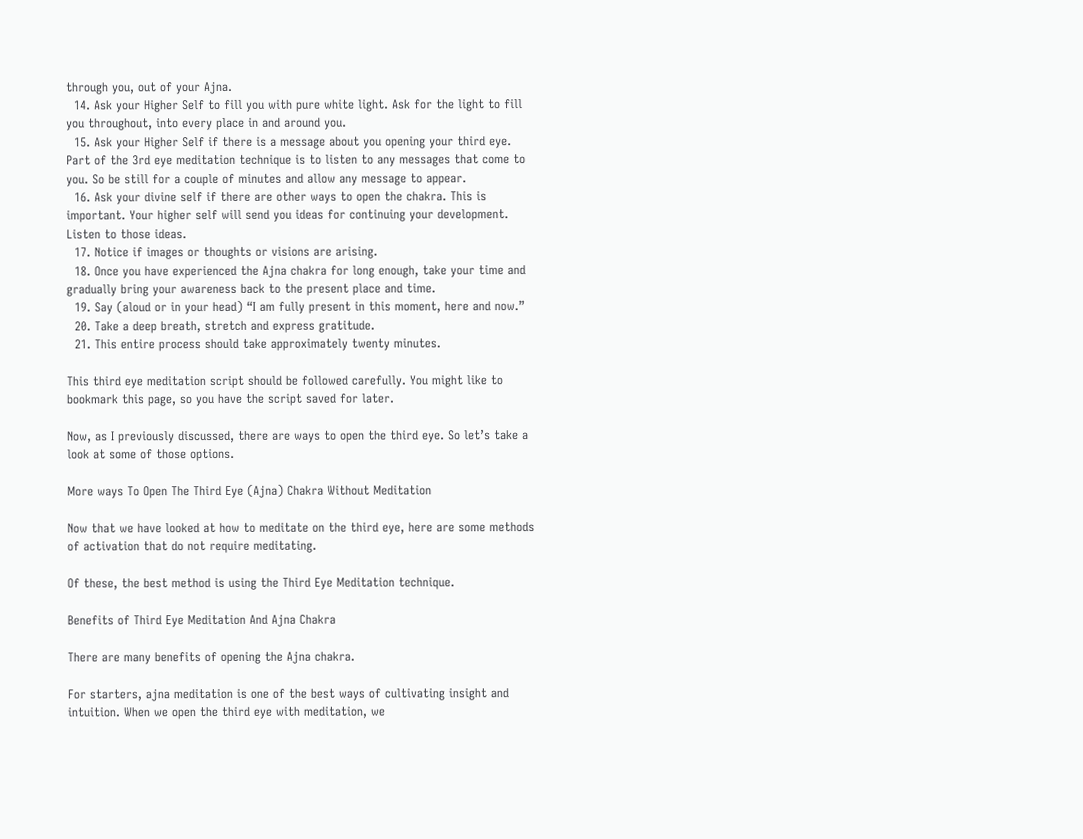through you, out of your Ajna.
  14. Ask your Higher Self to fill you with pure white light. Ask for the light to fill you throughout, into every place in and around you.
  15. Ask your Higher Self if there is a message about you opening your third eye. Part of the 3rd eye meditation technique is to listen to any messages that come to you. So be still for a couple of minutes and allow any message to appear.
  16. Ask your divine self if there are other ways to open the chakra. This is important. Your higher self will send you ideas for continuing your development. Listen to those ideas.
  17. Notice if images or thoughts or visions are arising.
  18. Once you have experienced the Ajna chakra for long enough, take your time and gradually bring your awareness back to the present place and time.
  19. Say (aloud or in your head) “I am fully present in this moment, here and now.”
  20. Take a deep breath, stretch and express gratitude.
  21. This entire process should take approximately twenty minutes.

This third eye meditation script should be followed carefully. You might like to bookmark this page, so you have the script saved for later.

Now, as I previously discussed, there are ways to open the third eye. So let’s take a look at some of those options.

More ways To Open The Third Eye (Ajna) Chakra Without Meditation

Now that we have looked at how to meditate on the third eye, here are some methods of activation that do not require meditating.

Of these, the best method is using the Third Eye Meditation technique.

Benefits of Third Eye Meditation And Ajna Chakra

There are many benefits of opening the Ajna chakra.

For starters, ajna meditation is one of the best ways of cultivating insight and intuition. When we open the third eye with meditation, we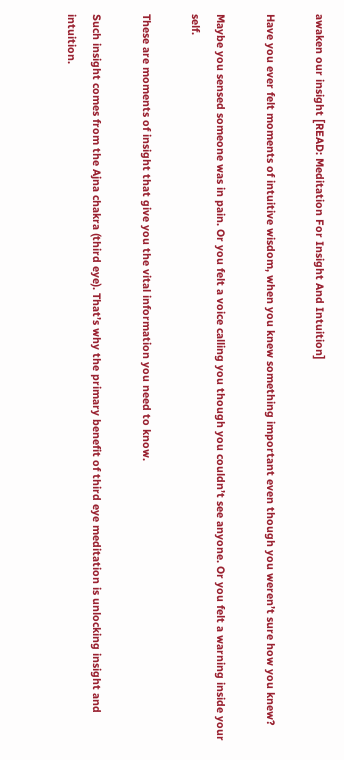awaken our insight [READ: Meditation For Insight And Intuition]

Have you ever felt moments of intuitive wisdom, when you knew something important even though you weren’t sure how you knew?

Maybe you sensed someone was in pain. Or you felt a voice calling you though you couldn’t see anyone. Or you felt a warning inside your self.

These are moments of insight that give you the vital information you need to know.

Such insight comes from the Ajna chakra (third eye). That’s why the primary benefit of third eye meditation is unlocking insight and intuition.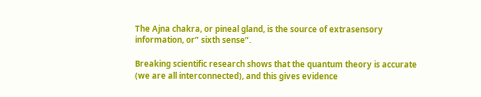The Ajna chakra, or pineal gland, is the source of extrasensory information, or” sixth sense”.

Breaking scientific research shows that the quantum theory is accurate (we are all interconnected), and this gives evidence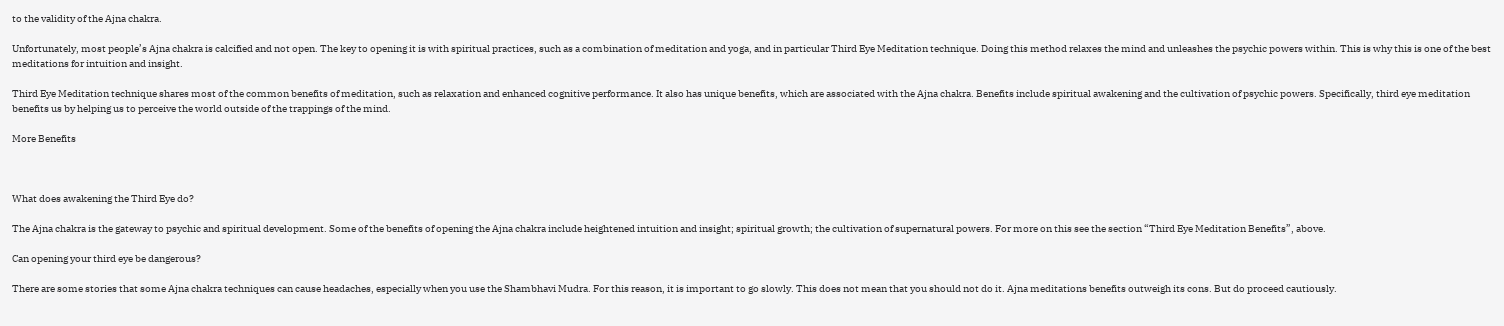to the validity of the Ajna chakra.

Unfortunately, most people’s Ajna chakra is calcified and not open. The key to opening it is with spiritual practices, such as a combination of meditation and yoga, and in particular Third Eye Meditation technique. Doing this method relaxes the mind and unleashes the psychic powers within. This is why this is one of the best meditations for intuition and insight.

Third Eye Meditation technique shares most of the common benefits of meditation, such as relaxation and enhanced cognitive performance. It also has unique benefits, which are associated with the Ajna chakra. Benefits include spiritual awakening and the cultivation of psychic powers. Specifically, third eye meditation benefits us by helping us to perceive the world outside of the trappings of the mind.

More Benefits



What does awakening the Third Eye do?

The Ajna chakra is the gateway to psychic and spiritual development. Some of the benefits of opening the Ajna chakra include heightened intuition and insight; spiritual growth; the cultivation of supernatural powers. For more on this see the section “Third Eye Meditation Benefits”, above.

Can opening your third eye be dangerous?

There are some stories that some Ajna chakra techniques can cause headaches, especially when you use the Shambhavi Mudra. For this reason, it is important to go slowly. This does not mean that you should not do it. Ajna meditations benefits outweigh its cons. But do proceed cautiously.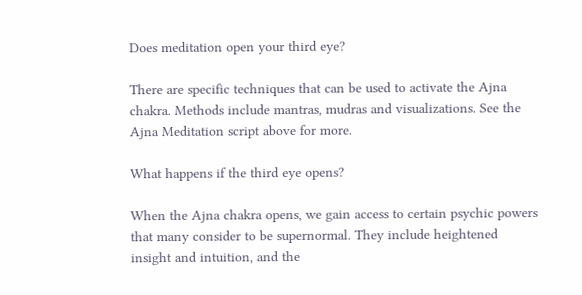Does meditation open your third eye?

There are specific techniques that can be used to activate the Ajna chakra. Methods include mantras, mudras and visualizations. See the Ajna Meditation script above for more.

What happens if the third eye opens?

When the Ajna chakra opens, we gain access to certain psychic powers that many consider to be supernormal. They include heightened insight and intuition, and the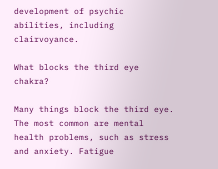development of psychic abilities, including clairvoyance.

What blocks the third eye chakra?

Many things block the third eye. The most common are mental health problems, such as stress and anxiety. Fatigue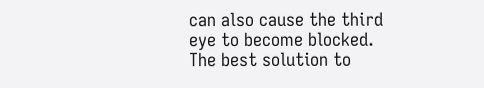can also cause the third eye to become blocked. The best solution to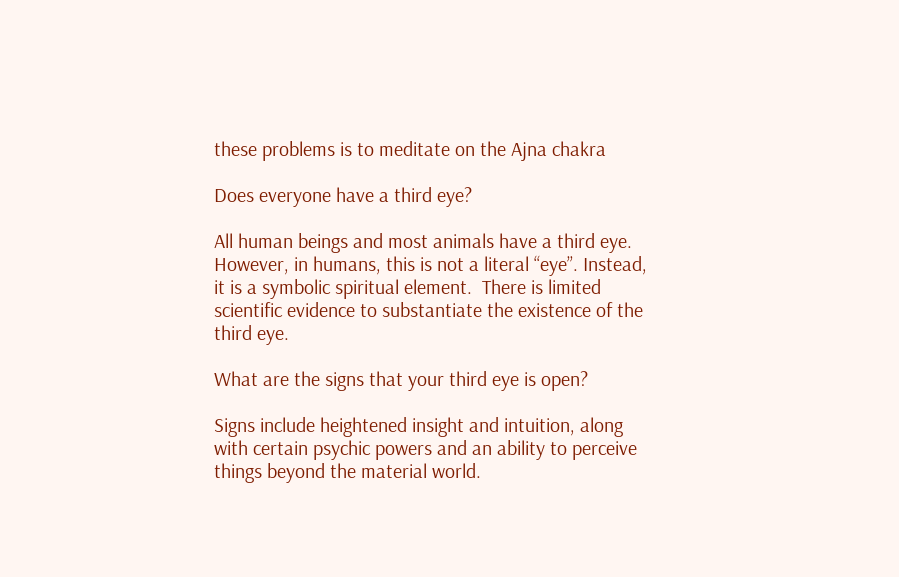these problems is to meditate on the Ajna chakra

Does everyone have a third eye?

All human beings and most animals have a third eye. However, in humans, this is not a literal “eye”. Instead, it is a symbolic spiritual element.  There is limited scientific evidence to substantiate the existence of the third eye.

What are the signs that your third eye is open?

Signs include heightened insight and intuition, along with certain psychic powers and an ability to perceive things beyond the material world.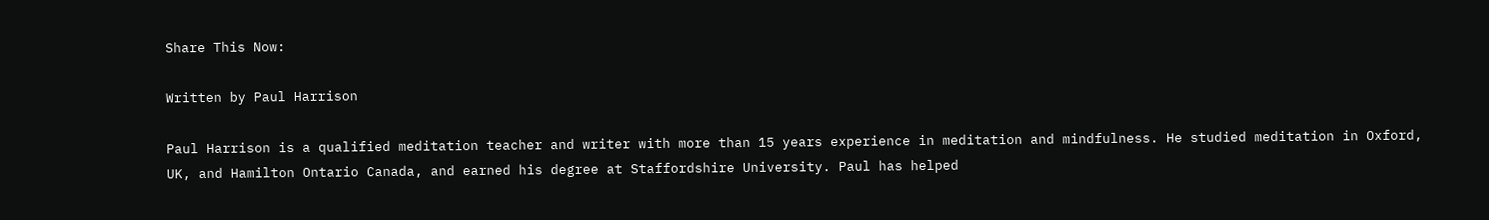Share This Now:

Written by Paul Harrison

Paul Harrison is a qualified meditation teacher and writer with more than 15 years experience in meditation and mindfulness. He studied meditation in Oxford, UK, and Hamilton Ontario Canada, and earned his degree at Staffordshire University. Paul has helped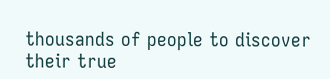thousands of people to discover their true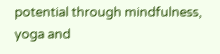potential through mindfulness, yoga and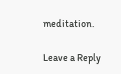meditation.

Leave a Reply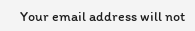Your email address will not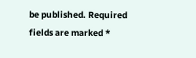be published. Required fields are marked *